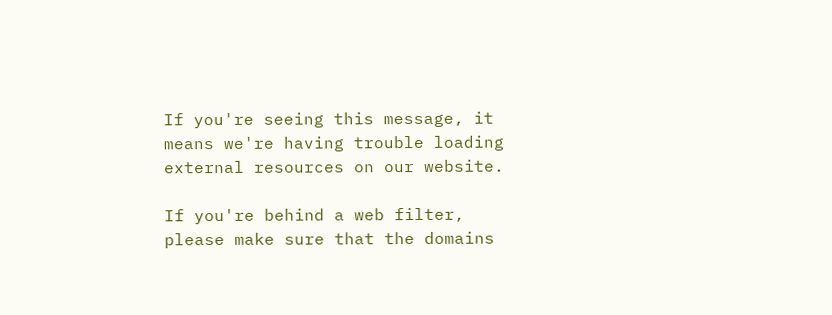If you're seeing this message, it means we're having trouble loading external resources on our website.

If you're behind a web filter, please make sure that the domains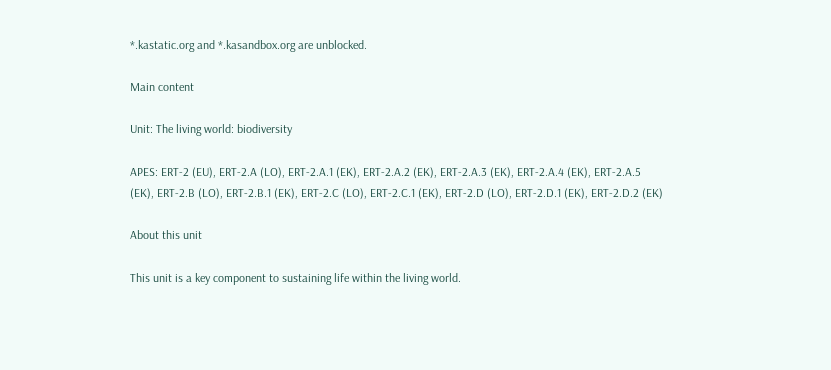*.kastatic.org and *.kasandbox.org are unblocked.

Main content

Unit: The living world: biodiversity

APES: ERT‑2 (EU), ERT‑2.A (LO), ERT‑2.A.1 (EK), ERT‑2.A.2 (EK), ERT‑2.A.3 (EK), ERT‑2.A.4 (EK), ERT‑2.A.5 (EK), ERT‑2.B (LO), ERT‑2.B.1 (EK), ERT‑2.C (LO), ERT‑2.C.1 (EK), ERT‑2.D (LO), ERT‑2.D.1 (EK), ERT‑2.D.2 (EK)

About this unit

This unit is a key component to sustaining life within the living world.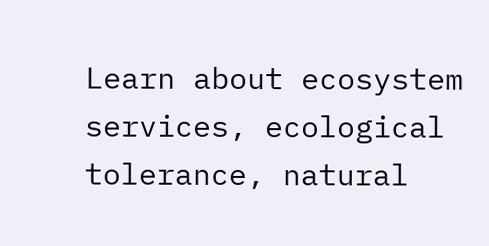Learn about ecosystem services, ecological tolerance, natural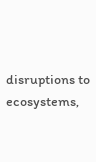disruptions to ecosystems,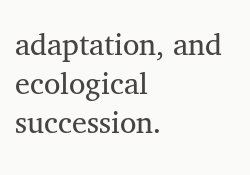adaptation, and ecological succession.